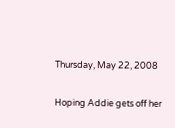Thursday, May 22, 2008

Hoping Addie gets off her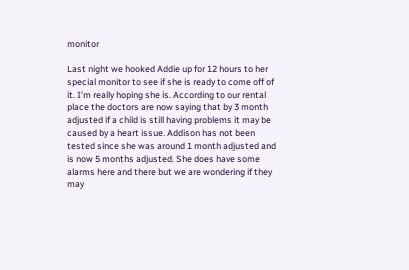monitor

Last night we hooked Addie up for 12 hours to her special monitor to see if she is ready to come off of it. I'm really hoping she is. According to our rental place the doctors are now saying that by 3 month adjusted if a child is still having problems it may be caused by a heart issue. Addison has not been tested since she was around 1 month adjusted and is now 5 months adjusted. She does have some alarms here and there but we are wondering if they may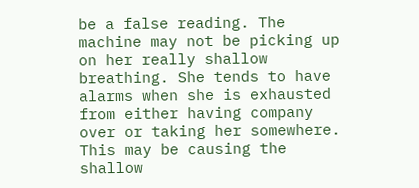be a false reading. The machine may not be picking up on her really shallow breathing. She tends to have alarms when she is exhausted from either having company over or taking her somewhere. This may be causing the shallow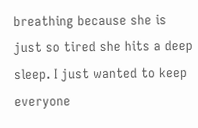breathing because she is just so tired she hits a deep sleep. I just wanted to keep everyone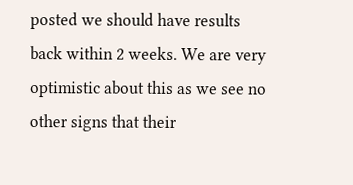posted we should have results back within 2 weeks. We are very optimistic about this as we see no other signs that their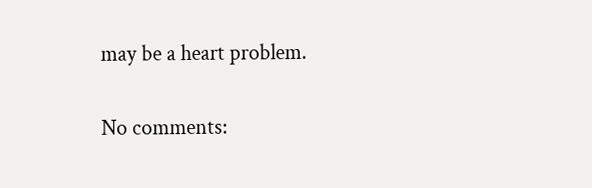may be a heart problem.

No comments: